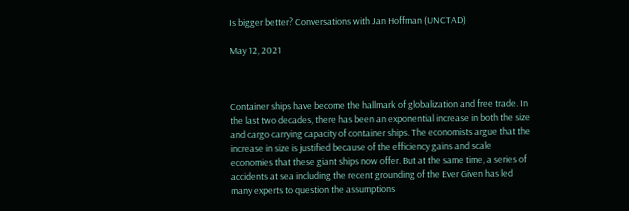Is bigger better? Conversations with Jan Hoffman (UNCTAD)

May 12, 2021



Container ships have become the hallmark of globalization and free trade. In the last two decades, there has been an exponential increase in both the size and cargo carrying capacity of container ships. The economists argue that the increase in size is justified because of the efficiency gains and scale economies that these giant ships now offer. But at the same time, a series of accidents at sea including the recent grounding of the Ever Given has led many experts to question the assumptions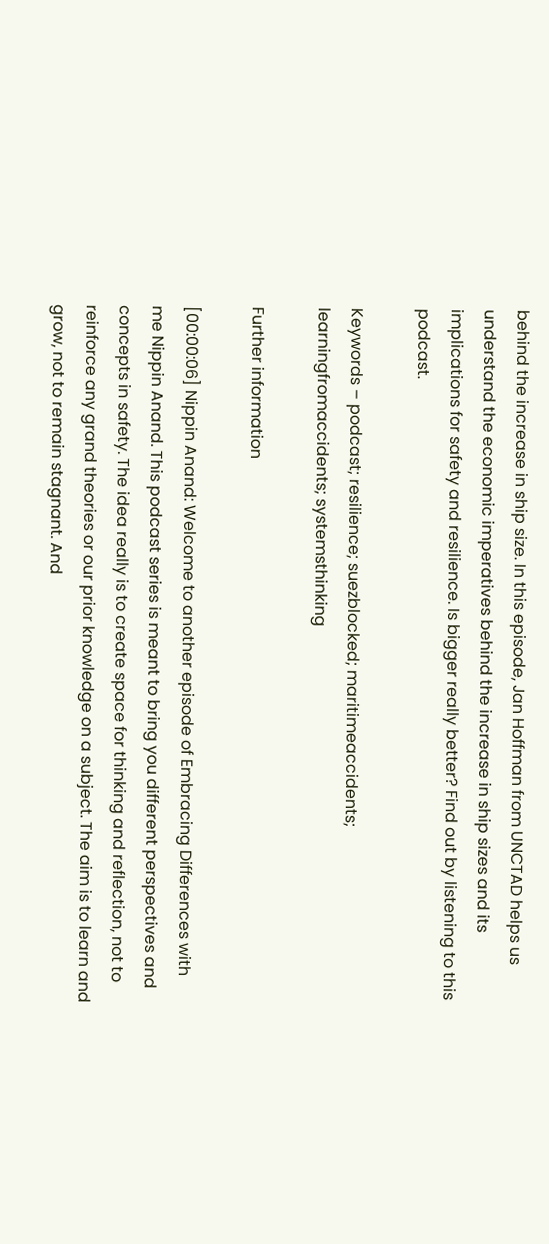behind the increase in ship size. In this episode, Jan Hoffman from UNCTAD helps us understand the economic imperatives behind the increase in ship sizes and its implications for safety and resilience. Is bigger really better? Find out by listening to this podcast.

Keywords – podcast; resilience; suezblocked; maritimeaccidents; learningfromaccidents; systemsthinking

Further information

[00:00:06] Nippin Anand: Welcome to another episode of Embracing Differences with me Nippin Anand. This podcast series is meant to bring you different perspectives and concepts in safety. The idea really is to create space for thinking and reflection, not to reinforce any grand theories or our prior knowledge on a subject. The aim is to learn and grow, not to remain stagnant. And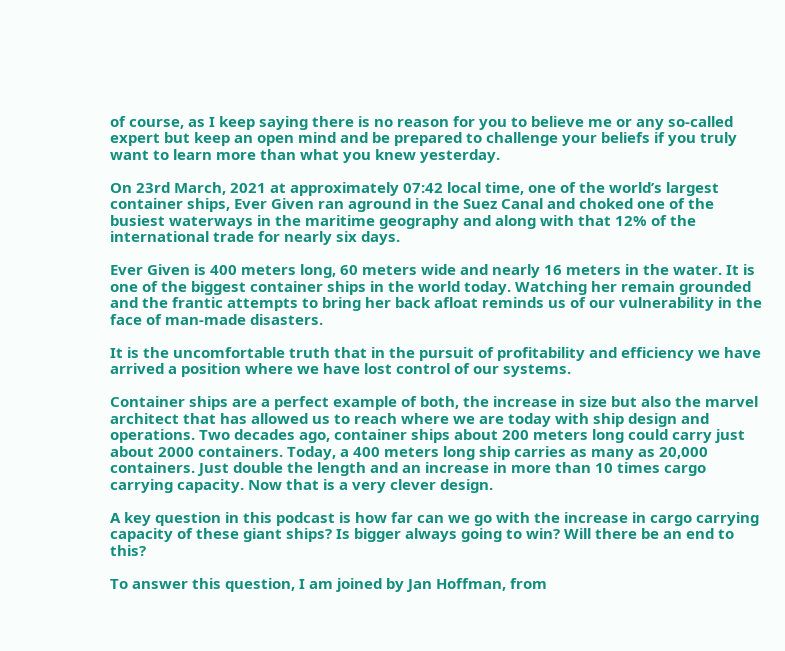of course, as I keep saying there is no reason for you to believe me or any so-called expert but keep an open mind and be prepared to challenge your beliefs if you truly want to learn more than what you knew yesterday.

On 23rd March, 2021 at approximately 07:42 local time, one of the world’s largest container ships, Ever Given ran aground in the Suez Canal and choked one of the busiest waterways in the maritime geography and along with that 12% of the international trade for nearly six days.

Ever Given is 400 meters long, 60 meters wide and nearly 16 meters in the water. It is one of the biggest container ships in the world today. Watching her remain grounded and the frantic attempts to bring her back afloat reminds us of our vulnerability in the face of man-made disasters.

It is the uncomfortable truth that in the pursuit of profitability and efficiency we have arrived a position where we have lost control of our systems.

Container ships are a perfect example of both, the increase in size but also the marvel architect that has allowed us to reach where we are today with ship design and operations. Two decades ago, container ships about 200 meters long could carry just about 2000 containers. Today, a 400 meters long ship carries as many as 20,000 containers. Just double the length and an increase in more than 10 times cargo carrying capacity. Now that is a very clever design.

A key question in this podcast is how far can we go with the increase in cargo carrying capacity of these giant ships? Is bigger always going to win? Will there be an end to this?

To answer this question, I am joined by Jan Hoffman, from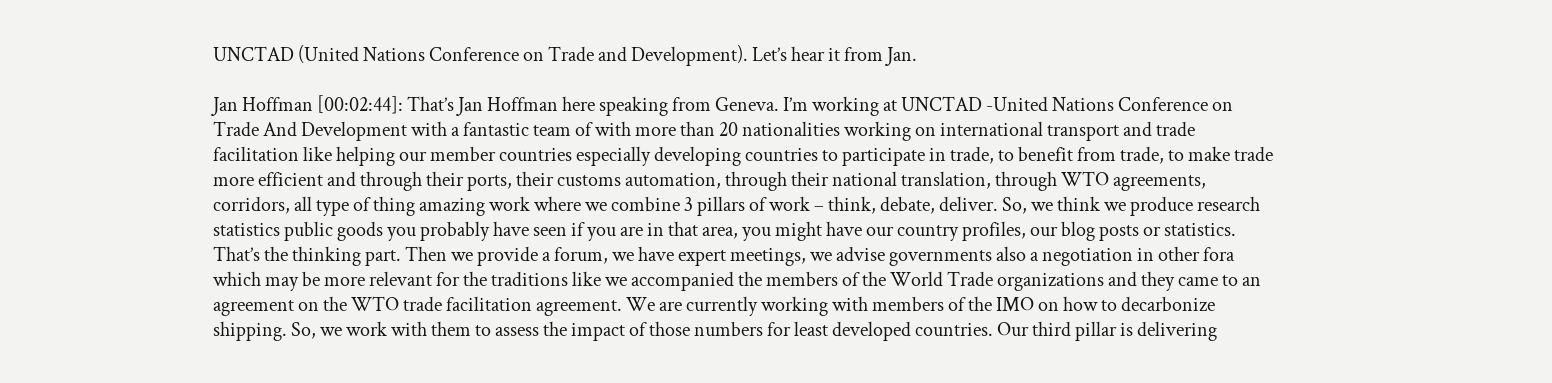UNCTAD (United Nations Conference on Trade and Development). Let’s hear it from Jan.

Jan Hoffman [00:02:44]: That’s Jan Hoffman here speaking from Geneva. I’m working at UNCTAD -United Nations Conference on Trade And Development with a fantastic team of with more than 20 nationalities working on international transport and trade facilitation like helping our member countries especially developing countries to participate in trade, to benefit from trade, to make trade more efficient and through their ports, their customs automation, through their national translation, through WTO agreements, corridors, all type of thing amazing work where we combine 3 pillars of work – think, debate, deliver. So, we think we produce research statistics public goods you probably have seen if you are in that area, you might have our country profiles, our blog posts or statistics. That’s the thinking part. Then we provide a forum, we have expert meetings, we advise governments also a negotiation in other fora which may be more relevant for the traditions like we accompanied the members of the World Trade organizations and they came to an agreement on the WTO trade facilitation agreement. We are currently working with members of the IMO on how to decarbonize shipping. So, we work with them to assess the impact of those numbers for least developed countries. Our third pillar is delivering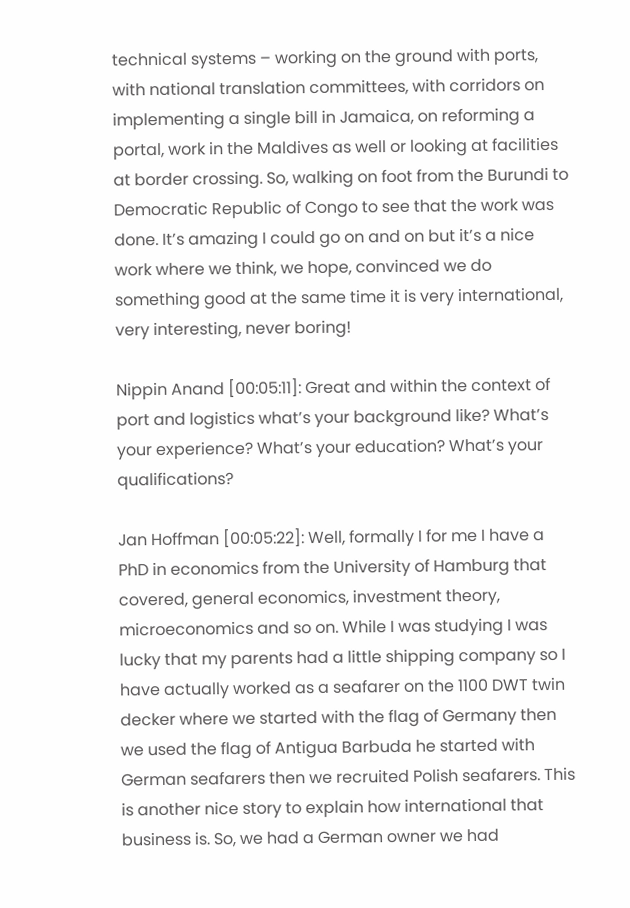technical systems – working on the ground with ports, with national translation committees, with corridors on implementing a single bill in Jamaica, on reforming a portal, work in the Maldives as well or looking at facilities at border crossing. So, walking on foot from the Burundi to Democratic Republic of Congo to see that the work was done. It’s amazing I could go on and on but it’s a nice work where we think, we hope, convinced we do something good at the same time it is very international, very interesting, never boring!

Nippin Anand [00:05:11]: Great and within the context of port and logistics what’s your background like? What’s your experience? What’s your education? What’s your qualifications?

Jan Hoffman [00:05:22]: Well, formally I for me I have a PhD in economics from the University of Hamburg that covered, general economics, investment theory, microeconomics and so on. While I was studying I was lucky that my parents had a little shipping company so I have actually worked as a seafarer on the 1100 DWT twin decker where we started with the flag of Germany then we used the flag of Antigua Barbuda he started with German seafarers then we recruited Polish seafarers. This is another nice story to explain how international that business is. So, we had a German owner we had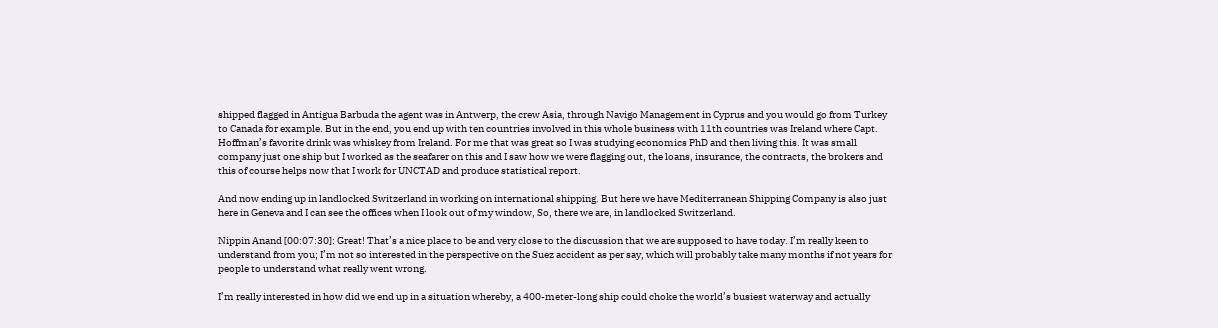shipped flagged in Antigua Barbuda the agent was in Antwerp, the crew Asia, through Navigo Management in Cyprus and you would go from Turkey to Canada for example. But in the end, you end up with ten countries involved in this whole business with 11th countries was Ireland where Capt. Hoffman’s favorite drink was whiskey from Ireland. For me that was great so I was studying economics PhD and then living this. It was small company just one ship but I worked as the seafarer on this and I saw how we were flagging out, the loans, insurance, the contracts, the brokers and this of course helps now that I work for UNCTAD and produce statistical report.

And now ending up in landlocked Switzerland in working on international shipping. But here we have Mediterranean Shipping Company is also just here in Geneva and I can see the offices when I look out of my window, So, there we are, in landlocked Switzerland.

Nippin Anand [00:07:30]: Great! That’s a nice place to be and very close to the discussion that we are supposed to have today. I’m really keen to understand from you; I’m not so interested in the perspective on the Suez accident as per say, which will probably take many months if not years for people to understand what really went wrong.

I’m really interested in how did we end up in a situation whereby, a 400-meter-long ship could choke the world’s busiest waterway and actually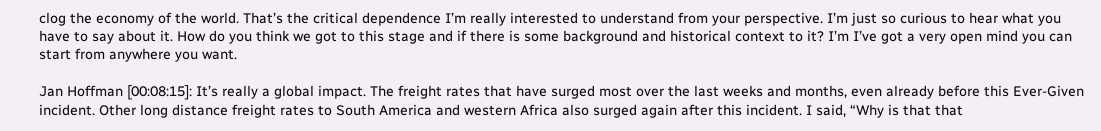clog the economy of the world. That’s the critical dependence I’m really interested to understand from your perspective. I’m just so curious to hear what you have to say about it. How do you think we got to this stage and if there is some background and historical context to it? I’m I’ve got a very open mind you can start from anywhere you want.

Jan Hoffman [00:08:15]: It’s really a global impact. The freight rates that have surged most over the last weeks and months, even already before this Ever-Given incident. Other long distance freight rates to South America and western Africa also surged again after this incident. I said, “Why is that that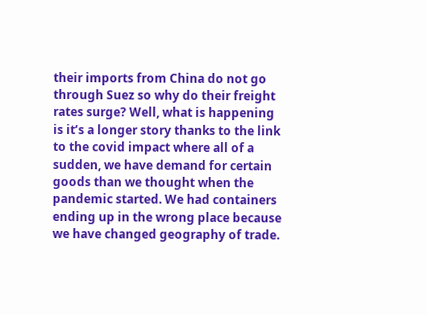their imports from China do not go through Suez so why do their freight rates surge? Well, what is happening is it’s a longer story thanks to the link to the covid impact where all of a sudden, we have demand for certain goods than we thought when the pandemic started. We had containers ending up in the wrong place because we have changed geography of trade.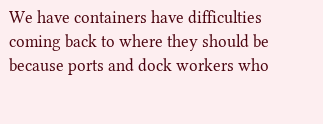We have containers have difficulties coming back to where they should be because ports and dock workers who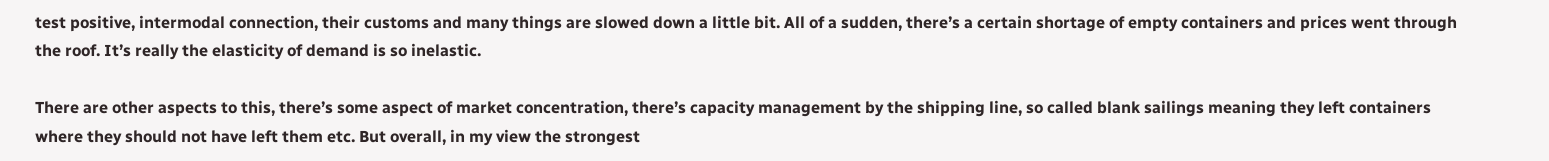test positive, intermodal connection, their customs and many things are slowed down a little bit. All of a sudden, there’s a certain shortage of empty containers and prices went through the roof. It’s really the elasticity of demand is so inelastic.

There are other aspects to this, there’s some aspect of market concentration, there’s capacity management by the shipping line, so called blank sailings meaning they left containers where they should not have left them etc. But overall, in my view the strongest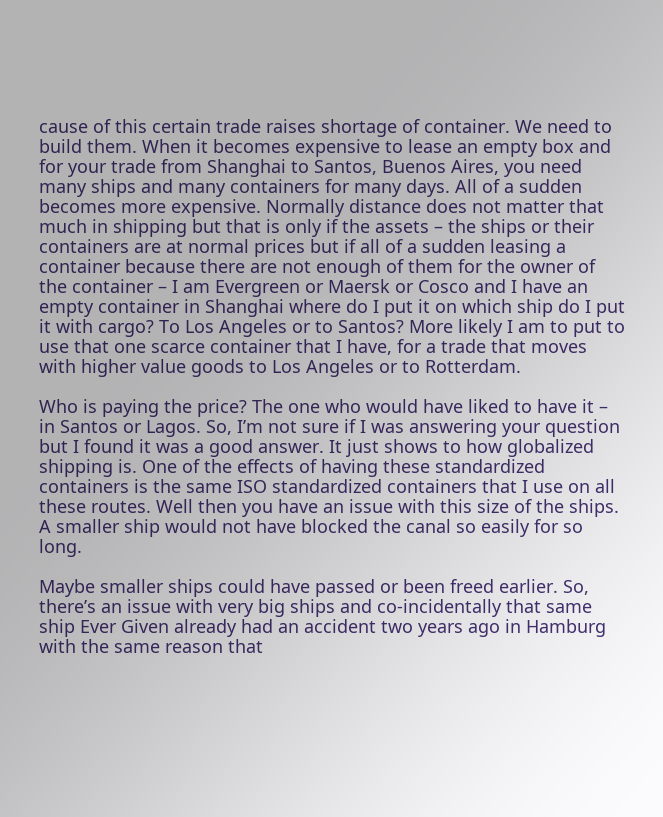cause of this certain trade raises shortage of container. We need to build them. When it becomes expensive to lease an empty box and for your trade from Shanghai to Santos, Buenos Aires, you need many ships and many containers for many days. All of a sudden becomes more expensive. Normally distance does not matter that much in shipping but that is only if the assets – the ships or their containers are at normal prices but if all of a sudden leasing a container because there are not enough of them for the owner of the container – I am Evergreen or Maersk or Cosco and I have an empty container in Shanghai where do I put it on which ship do I put it with cargo? To Los Angeles or to Santos? More likely I am to put to use that one scarce container that I have, for a trade that moves with higher value goods to Los Angeles or to Rotterdam.

Who is paying the price? The one who would have liked to have it – in Santos or Lagos. So, I’m not sure if I was answering your question but I found it was a good answer. It just shows to how globalized shipping is. One of the effects of having these standardized containers is the same ISO standardized containers that I use on all these routes. Well then you have an issue with this size of the ships. A smaller ship would not have blocked the canal so easily for so long.

Maybe smaller ships could have passed or been freed earlier. So, there’s an issue with very big ships and co-incidentally that same ship Ever Given already had an accident two years ago in Hamburg with the same reason that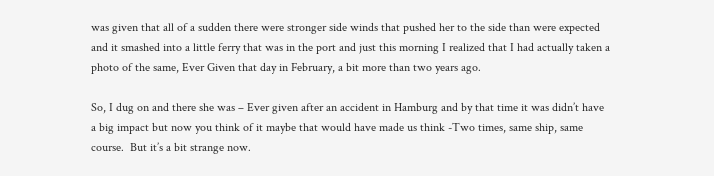was given that all of a sudden there were stronger side winds that pushed her to the side than were expected and it smashed into a little ferry that was in the port and just this morning I realized that I had actually taken a photo of the same, Ever Given that day in February, a bit more than two years ago.

So, I dug on and there she was – Ever given after an accident in Hamburg and by that time it was didn’t have a big impact but now you think of it maybe that would have made us think -Two times, same ship, same course.  But it’s a bit strange now.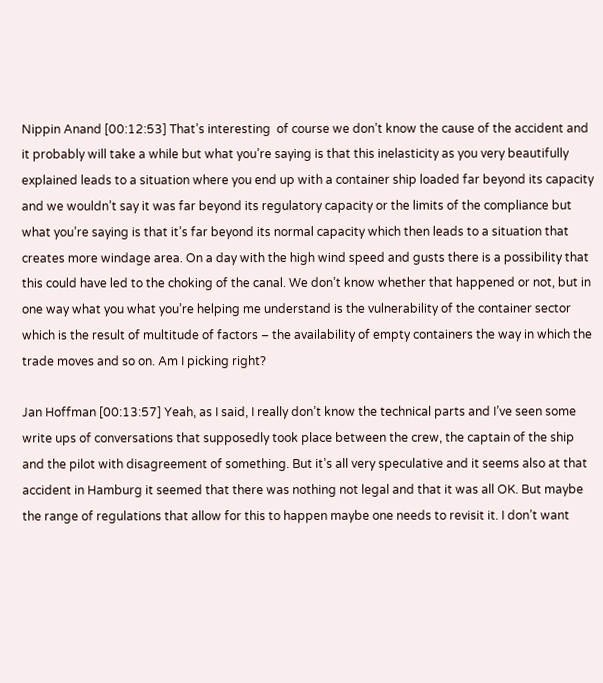Nippin Anand [00:12:53] That’s interesting  of course we don’t know the cause of the accident and it probably will take a while but what you’re saying is that this inelasticity as you very beautifully explained leads to a situation where you end up with a container ship loaded far beyond its capacity and we wouldn’t say it was far beyond its regulatory capacity or the limits of the compliance but what you’re saying is that it’s far beyond its normal capacity which then leads to a situation that creates more windage area. On a day with the high wind speed and gusts there is a possibility that this could have led to the choking of the canal. We don’t know whether that happened or not, but in one way what you what you’re helping me understand is the vulnerability of the container sector which is the result of multitude of factors – the availability of empty containers the way in which the trade moves and so on. Am I picking right?

Jan Hoffman [00:13:57] Yeah, as I said, I really don’t know the technical parts and I’ve seen some write ups of conversations that supposedly took place between the crew, the captain of the ship and the pilot with disagreement of something. But it’s all very speculative and it seems also at that accident in Hamburg it seemed that there was nothing not legal and that it was all OK. But maybe the range of regulations that allow for this to happen maybe one needs to revisit it. I don’t want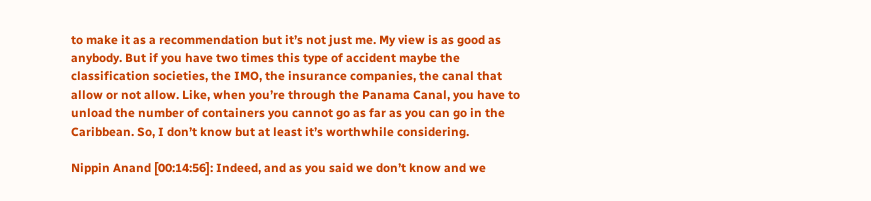to make it as a recommendation but it’s not just me. My view is as good as anybody. But if you have two times this type of accident maybe the classification societies, the IMO, the insurance companies, the canal that allow or not allow. Like, when you’re through the Panama Canal, you have to unload the number of containers you cannot go as far as you can go in the Caribbean. So, I don’t know but at least it’s worthwhile considering.

Nippin Anand [00:14:56]: Indeed, and as you said we don’t know and we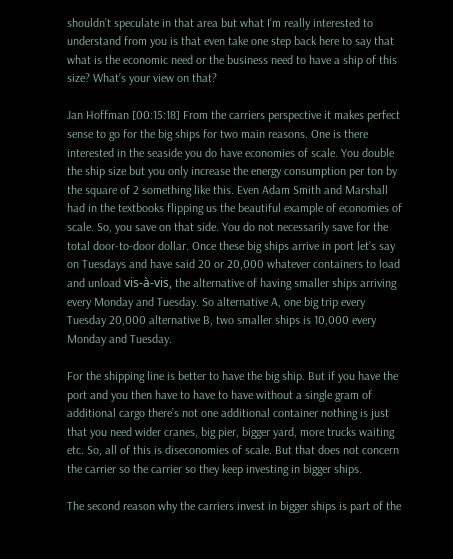shouldn’t speculate in that area but what I’m really interested to understand from you is that even take one step back here to say that what is the economic need or the business need to have a ship of this size? What’s your view on that?

Jan Hoffman [00:15:18] From the carriers perspective it makes perfect sense to go for the big ships for two main reasons. One is there interested in the seaside you do have economies of scale. You double the ship size but you only increase the energy consumption per ton by the square of 2 something like this. Even Adam Smith and Marshall had in the textbooks flipping us the beautiful example of economies of scale. So, you save on that side. You do not necessarily save for the total door-to-door dollar. Once these big ships arrive in port let’s say on Tuesdays and have said 20 or 20,000 whatever containers to load and unload vis-à-vis, the alternative of having smaller ships arriving every Monday and Tuesday. So alternative A, one big trip every Tuesday 20,000 alternative B, two smaller ships is 10,000 every Monday and Tuesday.

For the shipping line is better to have the big ship. But if you have the port and you then have to have to have without a single gram of additional cargo there’s not one additional container nothing is just that you need wider cranes, big pier, bigger yard, more trucks waiting etc. So, all of this is diseconomies of scale. But that does not concern the carrier so the carrier so they keep investing in bigger ships.

The second reason why the carriers invest in bigger ships is part of the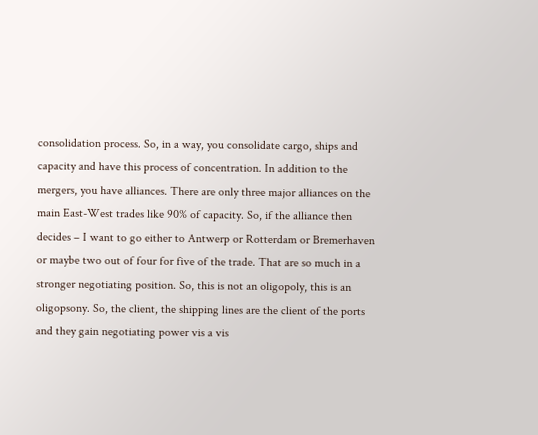consolidation process. So, in a way, you consolidate cargo, ships and capacity and have this process of concentration. In addition to the mergers, you have alliances. There are only three major alliances on the main East-West trades like 90% of capacity. So, if the alliance then decides – I want to go either to Antwerp or Rotterdam or Bremerhaven or maybe two out of four for five of the trade. That are so much in a stronger negotiating position. So, this is not an oligopoly, this is an oligopsony. So, the client, the shipping lines are the client of the ports and they gain negotiating power vis a vis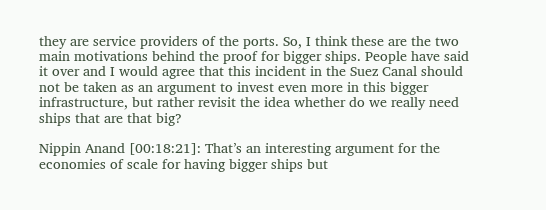they are service providers of the ports. So, I think these are the two main motivations behind the proof for bigger ships. People have said it over and I would agree that this incident in the Suez Canal should not be taken as an argument to invest even more in this bigger infrastructure, but rather revisit the idea whether do we really need ships that are that big?

Nippin Anand [00:18:21]: That’s an interesting argument for the economies of scale for having bigger ships but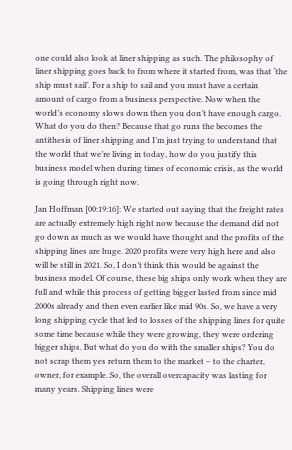one could also look at liner shipping as such. The philosophy of liner shipping goes back to from where it started from, was that ‘the ship must sail’. For a ship to sail and you must have a certain amount of cargo from a business perspective. Now when the world’s economy slows down then you don’t have enough cargo. What do you do then? Because that go runs the becomes the antithesis of liner shipping and I’m just trying to understand that the world that we’re living in today, how do you justify this business model when during times of economic crisis, as the world is going through right now.

Jan Hoffman [00:19:16]: We started out saying that the freight rates are actually extremely high right now because the demand did not go down as much as we would have thought and the profits of the shipping lines are huge. 2020 profits were very high here and also will be still in 2021. So, I don’t think this would be against the business model. Of course, these big ships only work when they are full and while this process of getting bigger lasted from since mid 2000s already and then even earlier like mid 90s. So, we have a very long shipping cycle that led to losses of the shipping lines for quite some time because while they were growing, they were ordering bigger ships. But what do you do with the smaller ships? You do not scrap them yes return them to the market – to the charter, owner, for example. So, the overall overcapacity was lasting for many years. Shipping lines were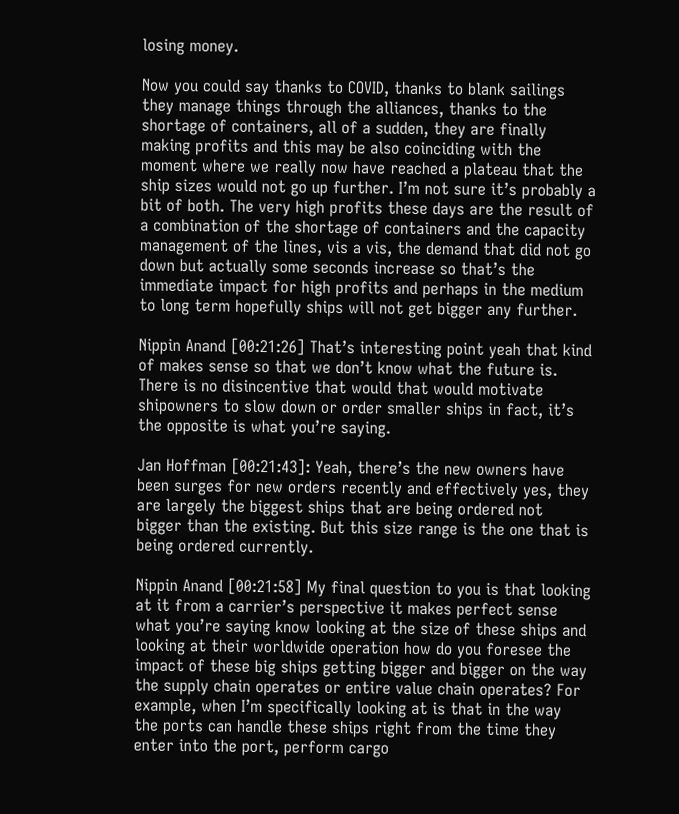losing money.

Now you could say thanks to COVID, thanks to blank sailings they manage things through the alliances, thanks to the shortage of containers, all of a sudden, they are finally making profits and this may be also coinciding with the moment where we really now have reached a plateau that the ship sizes would not go up further. I’m not sure it’s probably a bit of both. The very high profits these days are the result of a combination of the shortage of containers and the capacity management of the lines, vis a vis, the demand that did not go down but actually some seconds increase so that’s the immediate impact for high profits and perhaps in the medium to long term hopefully ships will not get bigger any further.

Nippin Anand [00:21:26] That’s interesting point yeah that kind of makes sense so that we don’t know what the future is. There is no disincentive that would that would motivate shipowners to slow down or order smaller ships in fact, it’s the opposite is what you’re saying.

Jan Hoffman [00:21:43]: Yeah, there’s the new owners have been surges for new orders recently and effectively yes, they are largely the biggest ships that are being ordered not bigger than the existing. But this size range is the one that is being ordered currently.

Nippin Anand [00:21:58] My final question to you is that looking at it from a carrier’s perspective it makes perfect sense what you’re saying know looking at the size of these ships and looking at their worldwide operation how do you foresee the impact of these big ships getting bigger and bigger on the way the supply chain operates or entire value chain operates? For example, when I’m specifically looking at is that in the way the ports can handle these ships right from the time they enter into the port, perform cargo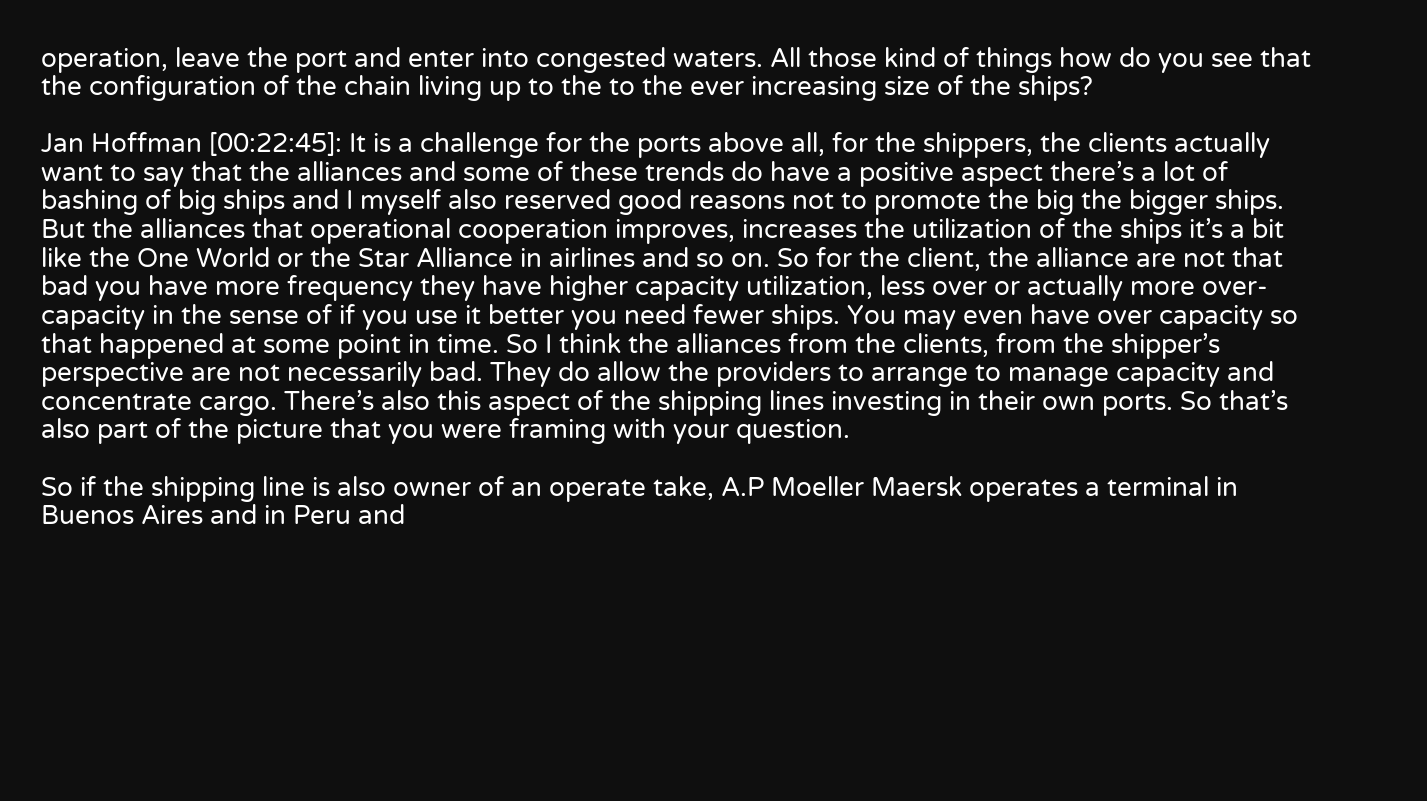operation, leave the port and enter into congested waters. All those kind of things how do you see that the configuration of the chain living up to the to the ever increasing size of the ships?

Jan Hoffman [00:22:45]: It is a challenge for the ports above all, for the shippers, the clients actually want to say that the alliances and some of these trends do have a positive aspect there’s a lot of bashing of big ships and I myself also reserved good reasons not to promote the big the bigger ships. But the alliances that operational cooperation improves, increases the utilization of the ships it’s a bit like the One World or the Star Alliance in airlines and so on. So for the client, the alliance are not that bad you have more frequency they have higher capacity utilization, less over or actually more over-capacity in the sense of if you use it better you need fewer ships. You may even have over capacity so that happened at some point in time. So I think the alliances from the clients, from the shipper’s perspective are not necessarily bad. They do allow the providers to arrange to manage capacity and concentrate cargo. There’s also this aspect of the shipping lines investing in their own ports. So that’s also part of the picture that you were framing with your question.

So if the shipping line is also owner of an operate take, A.P Moeller Maersk operates a terminal in Buenos Aires and in Peru and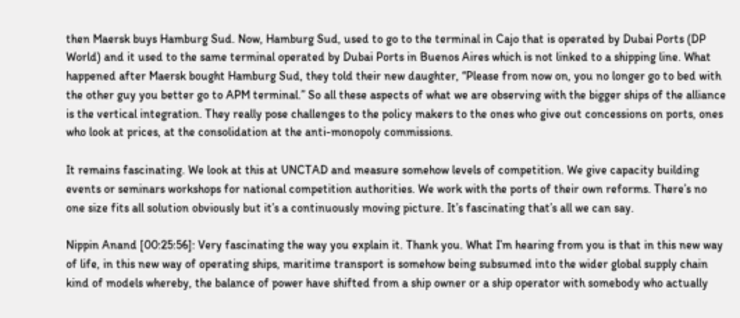then Maersk buys Hamburg Sud. Now, Hamburg Sud, used to go to the terminal in Cajo that is operated by Dubai Ports (DP World) and it used to the same terminal operated by Dubai Ports in Buenos Aires which is not linked to a shipping line. What happened after Maersk bought Hamburg Sud, they told their new daughter, “Please from now on, you no longer go to bed with the other guy you better go to APM terminal.” So all these aspects of what we are observing with the bigger ships of the alliance is the vertical integration. They really pose challenges to the policy makers to the ones who give out concessions on ports, ones who look at prices, at the consolidation at the anti-monopoly commissions.

It remains fascinating. We look at this at UNCTAD and measure somehow levels of competition. We give capacity building events or seminars workshops for national competition authorities. We work with the ports of their own reforms. There’s no one size fits all solution obviously but it’s a continuously moving picture. It’s fascinating that’s all we can say.

Nippin Anand [00:25:56]: Very fascinating the way you explain it. Thank you. What I’m hearing from you is that in this new way of life, in this new way of operating ships, maritime transport is somehow being subsumed into the wider global supply chain kind of models whereby, the balance of power have shifted from a ship owner or a ship operator with somebody who actually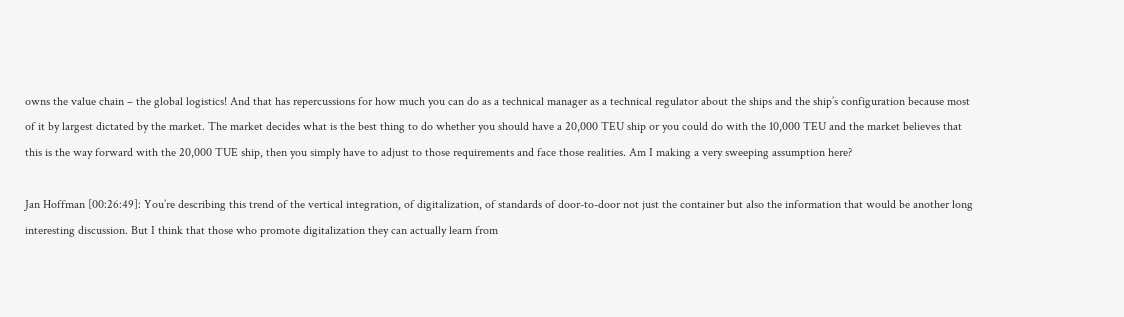owns the value chain – the global logistics! And that has repercussions for how much you can do as a technical manager as a technical regulator about the ships and the ship’s configuration because most of it by largest dictated by the market. The market decides what is the best thing to do whether you should have a 20,000 TEU ship or you could do with the 10,000 TEU and the market believes that this is the way forward with the 20,000 TUE ship, then you simply have to adjust to those requirements and face those realities. Am I making a very sweeping assumption here?

Jan Hoffman [00:26:49]: You’re describing this trend of the vertical integration, of digitalization, of standards of door-to-door not just the container but also the information that would be another long interesting discussion. But I think that those who promote digitalization they can actually learn from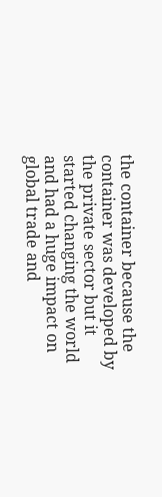the container because the container was developed by the private sector but it started changing the world and had a huge impact on global trade and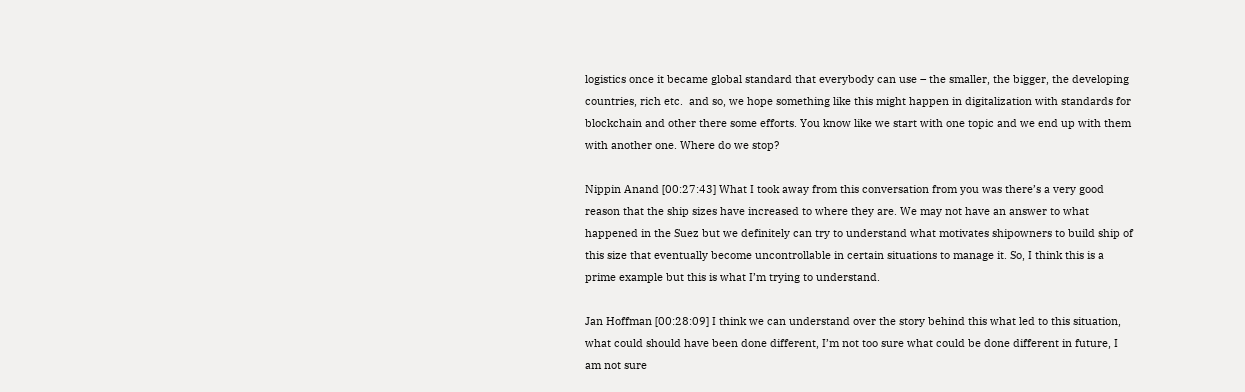logistics once it became global standard that everybody can use – the smaller, the bigger, the developing countries, rich etc.  and so, we hope something like this might happen in digitalization with standards for blockchain and other there some efforts. You know like we start with one topic and we end up with them with another one. Where do we stop?

Nippin Anand [00:27:43] What I took away from this conversation from you was there’s a very good reason that the ship sizes have increased to where they are. We may not have an answer to what happened in the Suez but we definitely can try to understand what motivates shipowners to build ship of this size that eventually become uncontrollable in certain situations to manage it. So, I think this is a prime example but this is what I’m trying to understand.

Jan Hoffman [00:28:09] I think we can understand over the story behind this what led to this situation, what could should have been done different, I’m not too sure what could be done different in future, I am not sure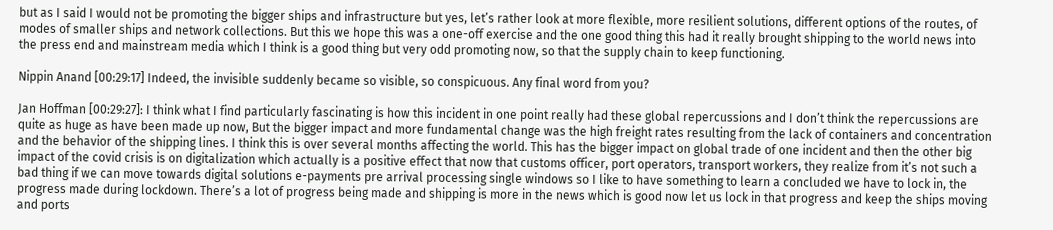but as I said I would not be promoting the bigger ships and infrastructure but yes, let’s rather look at more flexible, more resilient solutions, different options of the routes, of modes of smaller ships and network collections. But this we hope this was a one-off exercise and the one good thing this had it really brought shipping to the world news into the press end and mainstream media which I think is a good thing but very odd promoting now, so that the supply chain to keep functioning.

Nippin Anand [00:29:17] Indeed, the invisible suddenly became so visible, so conspicuous. Any final word from you?

Jan Hoffman [00:29:27]: I think what I find particularly fascinating is how this incident in one point really had these global repercussions and I don’t think the repercussions are quite as huge as have been made up now, But the bigger impact and more fundamental change was the high freight rates resulting from the lack of containers and concentration and the behavior of the shipping lines. I think this is over several months affecting the world. This has the bigger impact on global trade of one incident and then the other big impact of the covid crisis is on digitalization which actually is a positive effect that now that customs officer, port operators, transport workers, they realize from it’s not such a bad thing if we can move towards digital solutions e-payments pre arrival processing single windows so I like to have something to learn a concluded we have to lock in, the progress made during lockdown. There’s a lot of progress being made and shipping is more in the news which is good now let us lock in that progress and keep the ships moving and ports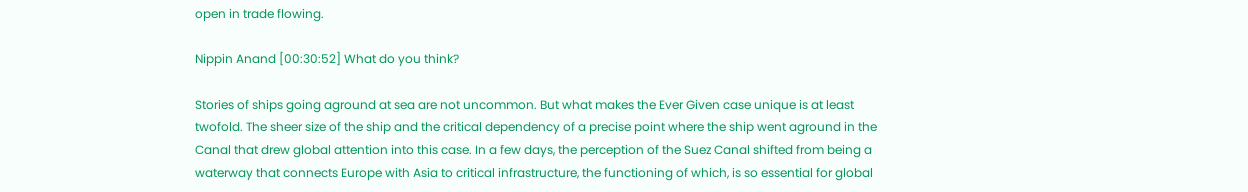open in trade flowing.

Nippin Anand [00:30:52] What do you think?

Stories of ships going aground at sea are not uncommon. But what makes the Ever Given case unique is at least twofold. The sheer size of the ship and the critical dependency of a precise point where the ship went aground in the Canal that drew global attention into this case. In a few days, the perception of the Suez Canal shifted from being a waterway that connects Europe with Asia to critical infrastructure, the functioning of which, is so essential for global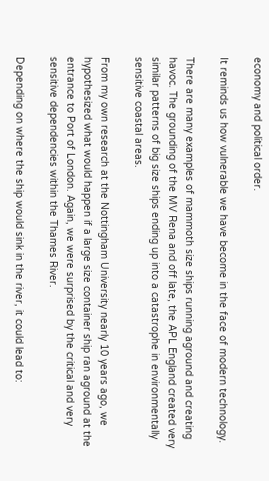economy and political order.

It reminds us how vulnerable we have become in the face of modern technology.

There are many examples of mammoth size ships running aground and creating havoc. The grounding of the MV Rena and off late, the APL England created very similar patterns of big size ships ending up into a catastrophe in environmentally sensitive coastal areas.

From my own research at the Nottingham University nearly 10 years ago, we hypothesized what would happen if a large size container ship ran aground at the entrance to Port of London. Again, we were surprised by the critical and very sensitive dependencies within the Thames River.

Depending on where the ship would sink in the river, it could lead to: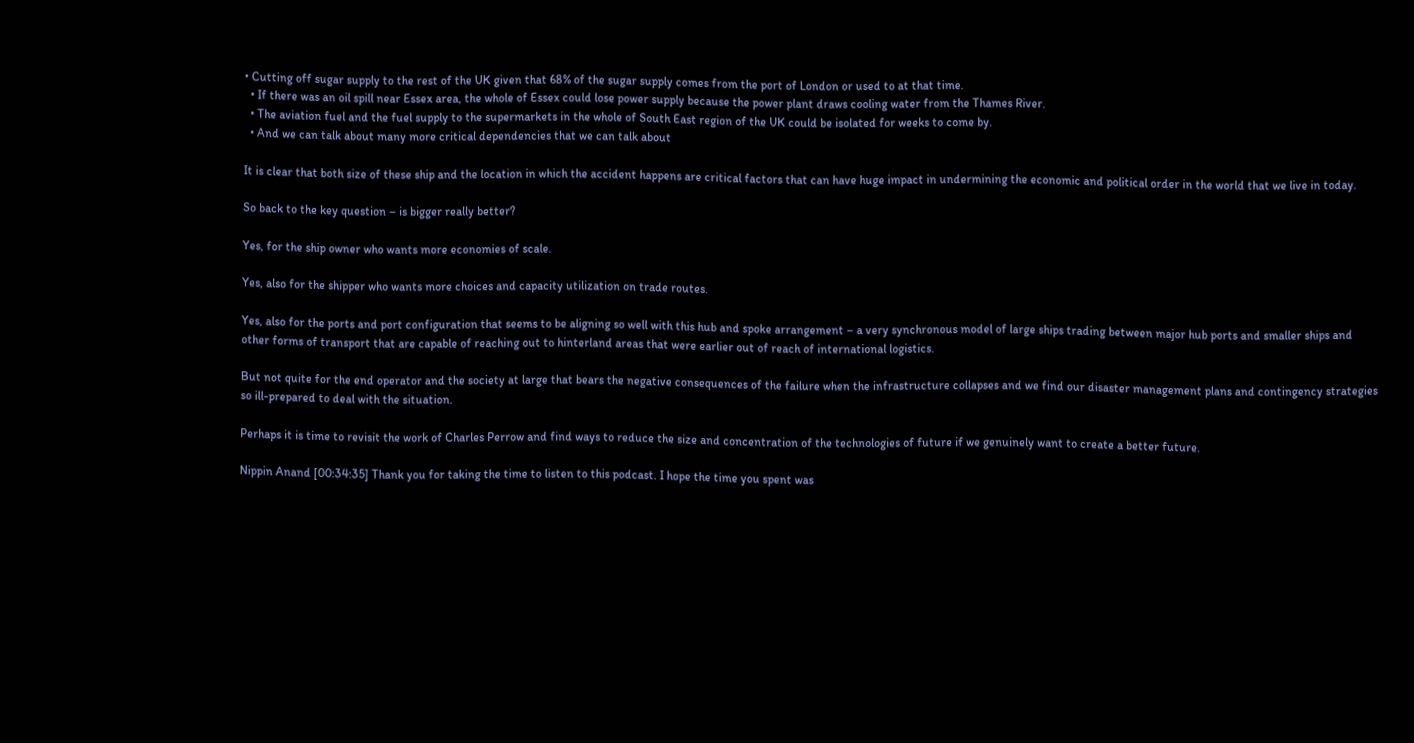• Cutting off sugar supply to the rest of the UK given that 68% of the sugar supply comes from the port of London or used to at that time.
  • If there was an oil spill near Essex area, the whole of Essex could lose power supply because the power plant draws cooling water from the Thames River.
  • The aviation fuel and the fuel supply to the supermarkets in the whole of South East region of the UK could be isolated for weeks to come by.
  • And we can talk about many more critical dependencies that we can talk about

It is clear that both size of these ship and the location in which the accident happens are critical factors that can have huge impact in undermining the economic and political order in the world that we live in today.

So back to the key question – is bigger really better?

Yes, for the ship owner who wants more economies of scale.

Yes, also for the shipper who wants more choices and capacity utilization on trade routes.

Yes, also for the ports and port configuration that seems to be aligning so well with this hub and spoke arrangement – a very synchronous model of large ships trading between major hub ports and smaller ships and other forms of transport that are capable of reaching out to hinterland areas that were earlier out of reach of international logistics.

But not quite for the end operator and the society at large that bears the negative consequences of the failure when the infrastructure collapses and we find our disaster management plans and contingency strategies so ill-prepared to deal with the situation.

Perhaps it is time to revisit the work of Charles Perrow and find ways to reduce the size and concentration of the technologies of future if we genuinely want to create a better future.

Nippin Anand [00:34:35] Thank you for taking the time to listen to this podcast. I hope the time you spent was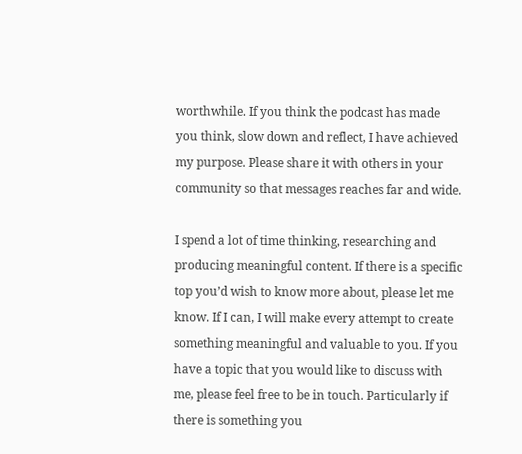worthwhile. If you think the podcast has made you think, slow down and reflect, I have achieved my purpose. Please share it with others in your community so that messages reaches far and wide.

I spend a lot of time thinking, researching and producing meaningful content. If there is a specific top you’d wish to know more about, please let me know. If I can, I will make every attempt to create something meaningful and valuable to you. If you have a topic that you would like to discuss with me, please feel free to be in touch. Particularly if there is something you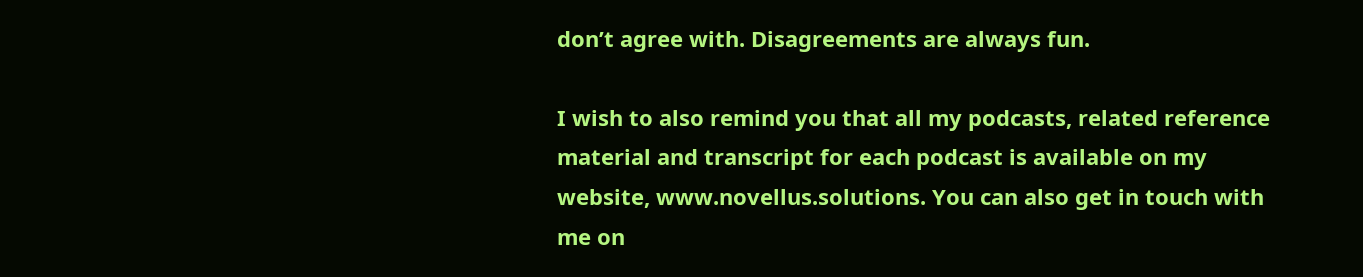don’t agree with. Disagreements are always fun.

I wish to also remind you that all my podcasts, related reference material and transcript for each podcast is available on my website, www.novellus.solutions. You can also get in touch with me on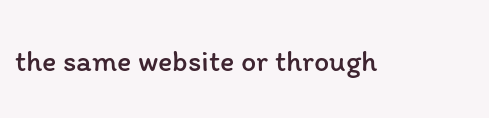the same website or through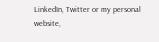LinkedIn, Twitter or my personal website,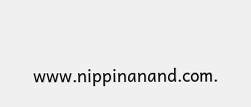www.nippinanand.com.